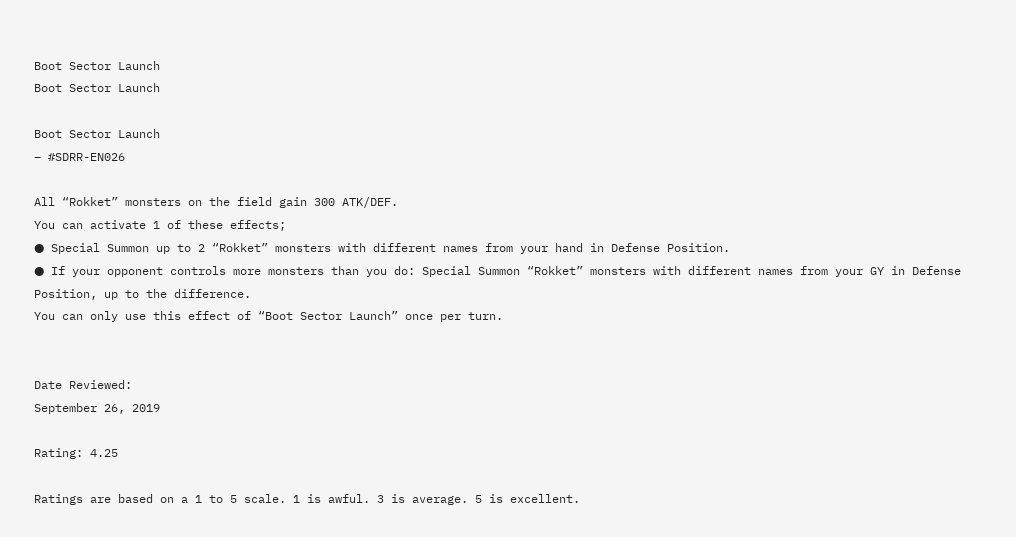Boot Sector Launch
Boot Sector Launch

Boot Sector Launch
– #SDRR-EN026

All “Rokket” monsters on the field gain 300 ATK/DEF.
You can activate 1 of these effects;
● Special Summon up to 2 “Rokket” monsters with different names from your hand in Defense Position.
● If your opponent controls more monsters than you do: Special Summon “Rokket” monsters with different names from your GY in Defense Position, up to the difference.
You can only use this effect of “Boot Sector Launch” once per turn.


Date Reviewed:
September 26, 2019

Rating: 4.25

Ratings are based on a 1 to 5 scale. 1 is awful. 3 is average. 5 is excellent.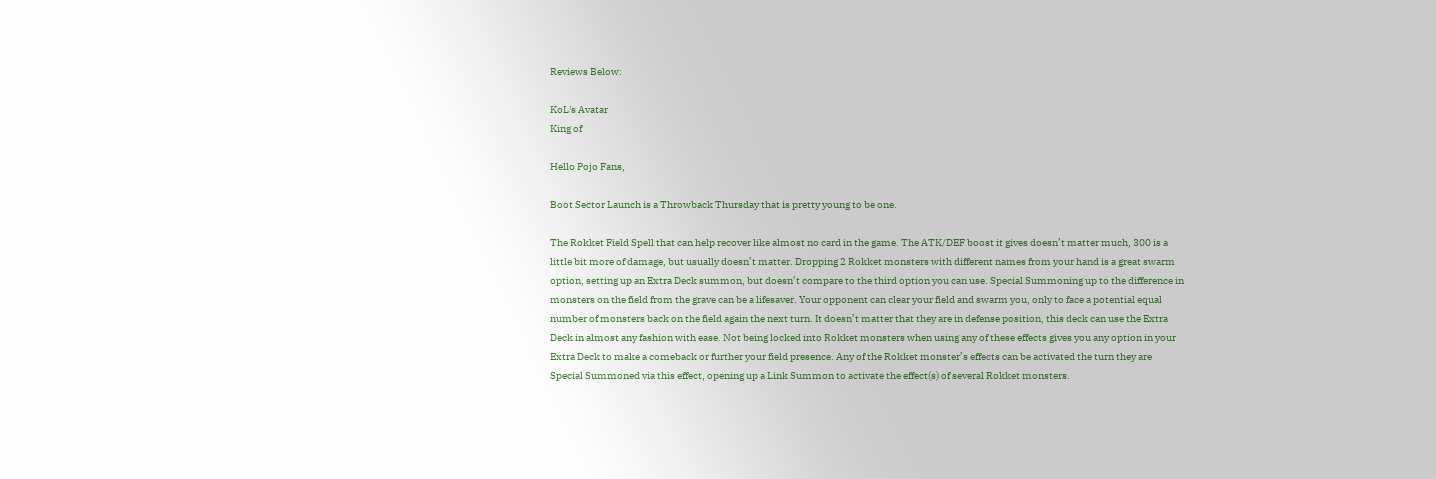Reviews Below:

KoL's Avatar
King of

Hello Pojo Fans,

Boot Sector Launch is a Throwback Thursday that is pretty young to be one.

The Rokket Field Spell that can help recover like almost no card in the game. The ATK/DEF boost it gives doesn’t matter much, 300 is a little bit more of damage, but usually doesn’t matter. Dropping 2 Rokket monsters with different names from your hand is a great swarm option, setting up an Extra Deck summon, but doesn’t compare to the third option you can use. Special Summoning up to the difference in monsters on the field from the grave can be a lifesaver. Your opponent can clear your field and swarm you, only to face a potential equal number of monsters back on the field again the next turn. It doesn’t matter that they are in defense position, this deck can use the Extra Deck in almost any fashion with ease. Not being locked into Rokket monsters when using any of these effects gives you any option in your Extra Deck to make a comeback or further your field presence. Any of the Rokket monster’s effects can be activated the turn they are Special Summoned via this effect, opening up a Link Summon to activate the effect(s) of several Rokket monsters.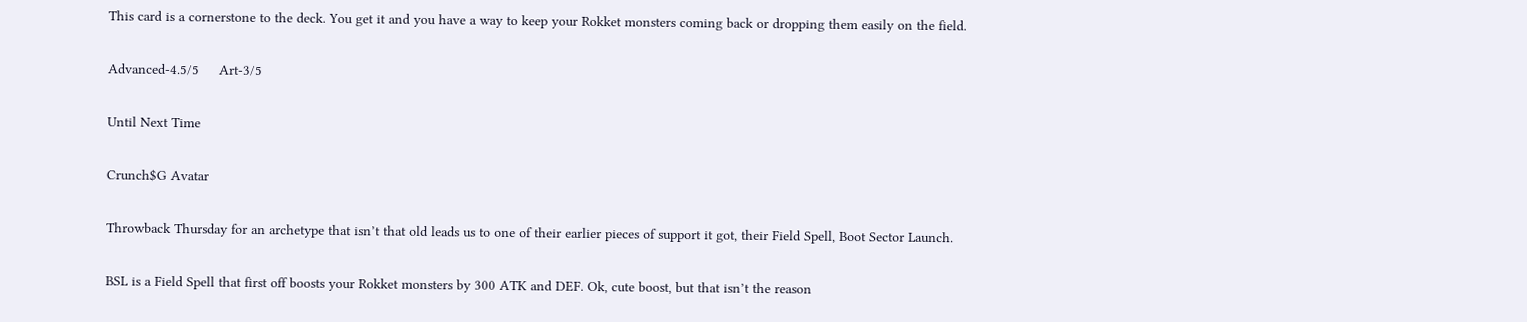This card is a cornerstone to the deck. You get it and you have a way to keep your Rokket monsters coming back or dropping them easily on the field.

Advanced-4.5/5     Art-3/5

Until Next Time

Crunch$G Avatar

Throwback Thursday for an archetype that isn’t that old leads us to one of their earlier pieces of support it got, their Field Spell, Boot Sector Launch.

BSL is a Field Spell that first off boosts your Rokket monsters by 300 ATK and DEF. Ok, cute boost, but that isn’t the reason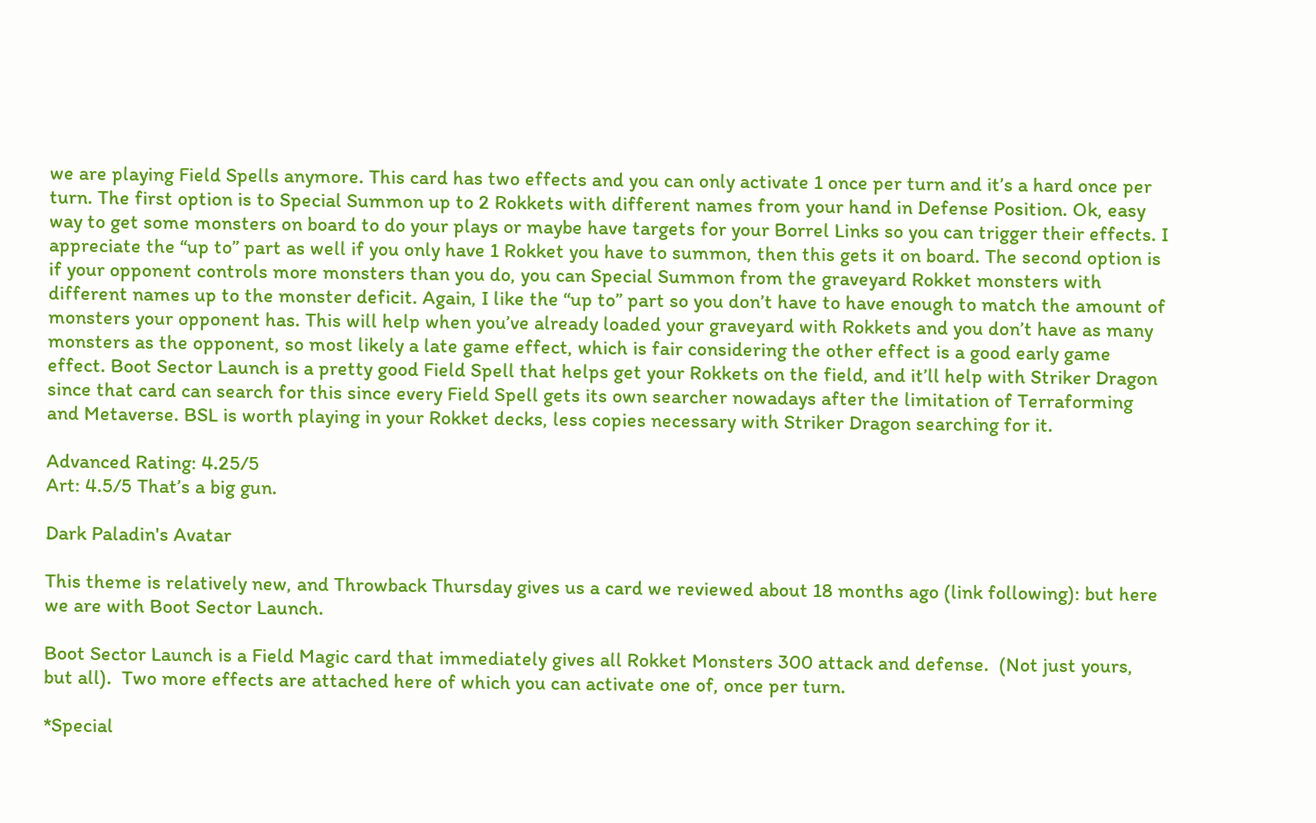we are playing Field Spells anymore. This card has two effects and you can only activate 1 once per turn and it’s a hard once per turn. The first option is to Special Summon up to 2 Rokkets with different names from your hand in Defense Position. Ok, easy way to get some monsters on board to do your plays or maybe have targets for your Borrel Links so you can trigger their effects. I appreciate the “up to” part as well if you only have 1 Rokket you have to summon, then this gets it on board. The second option is if your opponent controls more monsters than you do, you can Special Summon from the graveyard Rokket monsters with different names up to the monster deficit. Again, I like the “up to” part so you don’t have to have enough to match the amount of monsters your opponent has. This will help when you’ve already loaded your graveyard with Rokkets and you don’t have as many monsters as the opponent, so most likely a late game effect, which is fair considering the other effect is a good early game effect. Boot Sector Launch is a pretty good Field Spell that helps get your Rokkets on the field, and it’ll help with Striker Dragon since that card can search for this since every Field Spell gets its own searcher nowadays after the limitation of Terraforming and Metaverse. BSL is worth playing in your Rokket decks, less copies necessary with Striker Dragon searching for it.

Advanced Rating: 4.25/5
Art: 4.5/5 That’s a big gun.

Dark Paladin's Avatar

This theme is relatively new, and Throwback Thursday gives us a card we reviewed about 18 months ago (link following): but here we are with Boot Sector Launch.

Boot Sector Launch is a Field Magic card that immediately gives all Rokket Monsters 300 attack and defense.  (Not just yours, but all).  Two more effects are attached here of which you can activate one of, once per turn.

*Special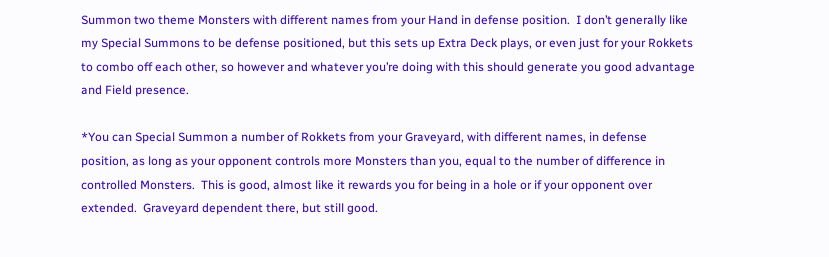Summon two theme Monsters with different names from your Hand in defense position.  I don’t generally like my Special Summons to be defense positioned, but this sets up Extra Deck plays, or even just for your Rokkets to combo off each other, so however and whatever you’re doing with this should generate you good advantage and Field presence.

*You can Special Summon a number of Rokkets from your Graveyard, with different names, in defense position, as long as your opponent controls more Monsters than you, equal to the number of difference in controlled Monsters.  This is good, almost like it rewards you for being in a hole or if your opponent over extended.  Graveyard dependent there, but still good.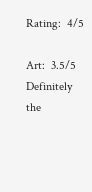Rating:  4/5

Art:  3.5/5  Definitely the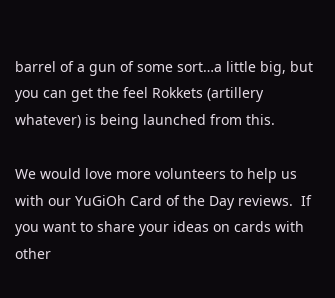barrel of a gun of some sort…a little big, but you can get the feel Rokkets (artillery whatever) is being launched from this.

We would love more volunteers to help us with our YuGiOh Card of the Day reviews.  If you want to share your ideas on cards with other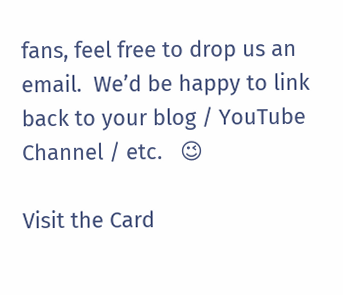fans, feel free to drop us an email.  We’d be happy to link back to your blog / YouTube Channel / etc.   😉

Visit the Card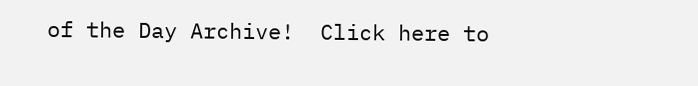of the Day Archive!  Click here to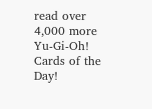read over 4,000 more Yu-Gi-Oh! Cards of the Day!